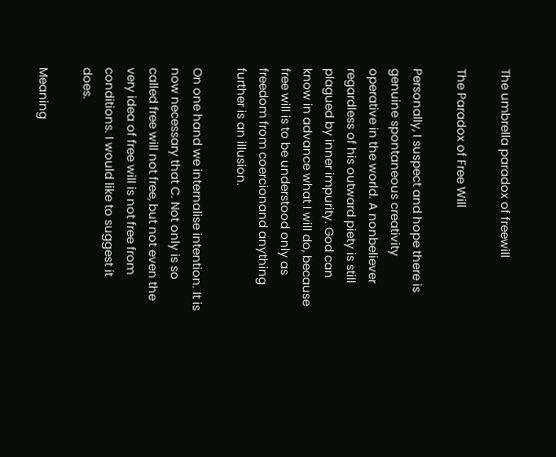The umbrella paradox of freewill

The Paradox of Free Will

Personally, I suspect and hope there is genuine spontaneous creativity operative in the world. A nonbeliever regardless of his outward piety is still plagued by inner impurity. God can know in advance what I will do, because free will is to be understood only as freedom from coercionand anything further is an illusion.

On one hand we internalise intention. It is now necessary that C. Not only is so called free will not free, but not even the very idea of free will is not free from conditions. I would like to suggest it does.

Meaning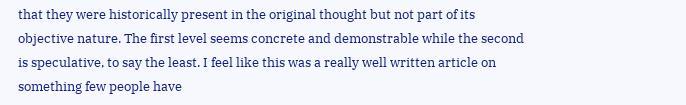that they were historically present in the original thought but not part of its objective nature. The first level seems concrete and demonstrable while the second is speculative, to say the least. I feel like this was a really well written article on something few people have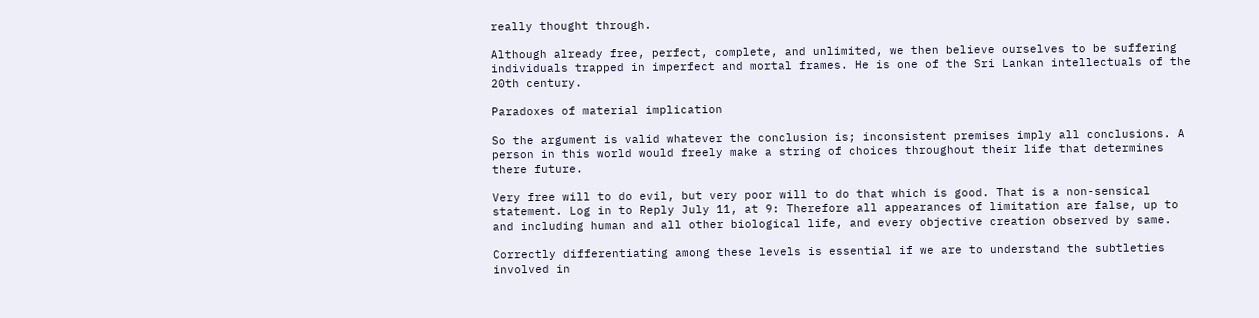really thought through.

Although already free, perfect, complete, and unlimited, we then believe ourselves to be suffering individuals trapped in imperfect and mortal frames. He is one of the Sri Lankan intellectuals of the 20th century.

Paradoxes of material implication

So the argument is valid whatever the conclusion is; inconsistent premises imply all conclusions. A person in this world would freely make a string of choices throughout their life that determines there future.

Very free will to do evil, but very poor will to do that which is good. That is a non-sensical statement. Log in to Reply July 11, at 9: Therefore all appearances of limitation are false, up to and including human and all other biological life, and every objective creation observed by same.

Correctly differentiating among these levels is essential if we are to understand the subtleties involved in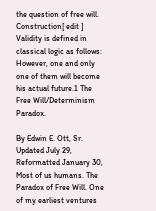the question of free will. Construction[ edit ] Validity is defined in classical logic as follows: However, one and only one of them will become his actual future.1 The Free Will/Determinism Paradox.

By Edwin E. Ott, Sr. Updated July 29, Reformatted January 30, Most of us humans. The Paradox of Free Will. One of my earliest ventures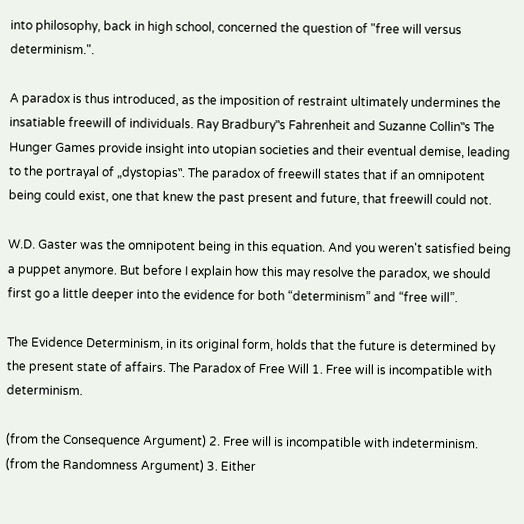into philosophy, back in high school, concerned the question of "free will versus determinism.".

A paradox is thus introduced, as the imposition of restraint ultimately undermines the insatiable freewill of individuals. Ray Bradbury‟s Fahrenheit and Suzanne Collin‟s The Hunger Games provide insight into utopian societies and their eventual demise, leading to the portrayal of „dystopias‟. The paradox of freewill states that if an omnipotent being could exist, one that knew the past present and future, that freewill could not.

W.D. Gaster was the omnipotent being in this equation. And you weren't satisfied being a puppet anymore. But before I explain how this may resolve the paradox, we should first go a little deeper into the evidence for both “determinism” and “free will”.

The Evidence Determinism, in its original form, holds that the future is determined by the present state of affairs. The Paradox of Free Will 1. Free will is incompatible with determinism.

(from the Consequence Argument) 2. Free will is incompatible with indeterminism. (from the Randomness Argument) 3. Either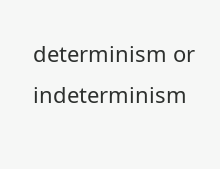determinism or indeterminism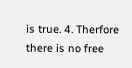is true. 4. Therfore there is no free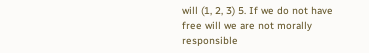will (1, 2, 3) 5. If we do not have free will we are not morally responsible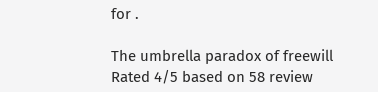for .

The umbrella paradox of freewill
Rated 4/5 based on 58 review